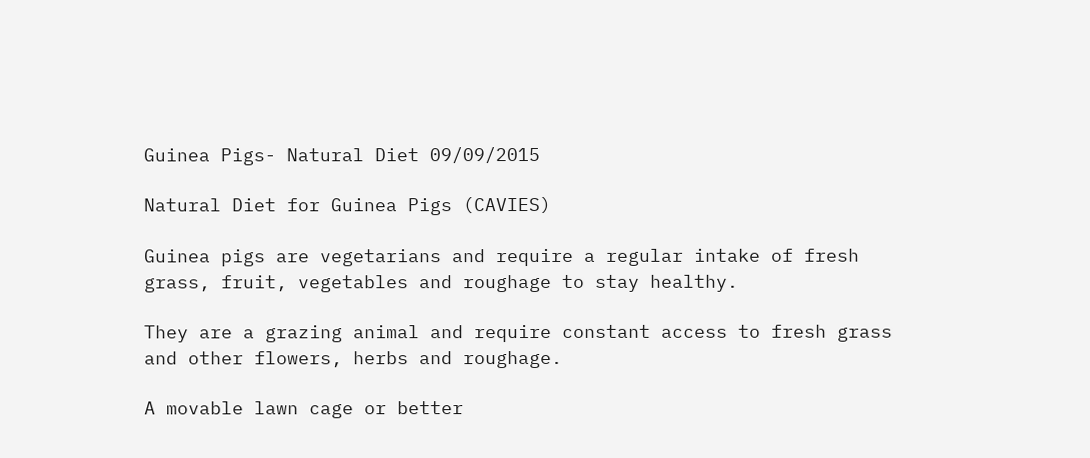Guinea Pigs- Natural Diet 09/09/2015

Natural Diet for Guinea Pigs (CAVIES)

Guinea pigs are vegetarians and require a regular intake of fresh grass, fruit, vegetables and roughage to stay healthy.

They are a grazing animal and require constant access to fresh grass and other flowers, herbs and roughage.

A movable lawn cage or better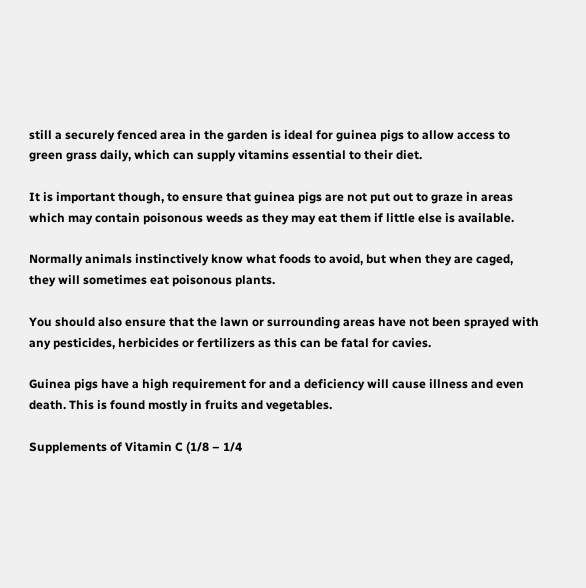still a securely fenced area in the garden is ideal for guinea pigs to allow access to green grass daily, which can supply vitamins essential to their diet.

It is important though, to ensure that guinea pigs are not put out to graze in areas which may contain poisonous weeds as they may eat them if little else is available.

Normally animals instinctively know what foods to avoid, but when they are caged, they will sometimes eat poisonous plants.

You should also ensure that the lawn or surrounding areas have not been sprayed with any pesticides, herbicides or fertilizers as this can be fatal for cavies.

Guinea pigs have a high requirement for and a deficiency will cause illness and even death. This is found mostly in fruits and vegetables.

Supplements of Vitamin C (1/8 – 1/4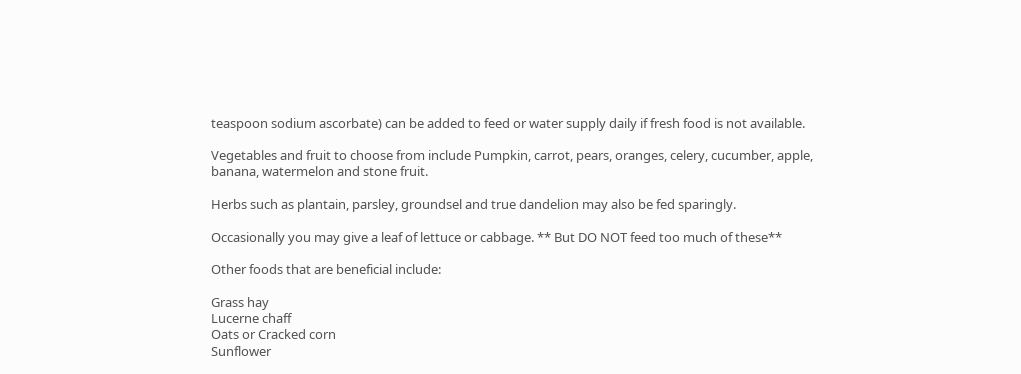teaspoon sodium ascorbate) can be added to feed or water supply daily if fresh food is not available.

Vegetables and fruit to choose from include Pumpkin, carrot, pears, oranges, celery, cucumber, apple, banana, watermelon and stone fruit.

Herbs such as plantain, parsley, groundsel and true dandelion may also be fed sparingly.

Occasionally you may give a leaf of lettuce or cabbage. ** But DO NOT feed too much of these**

Other foods that are beneficial include:

Grass hay
Lucerne chaff
Oats or Cracked corn
Sunflower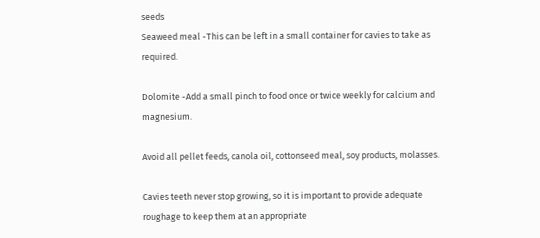seeds
Seaweed meal -This can be left in a small container for cavies to take as required.

Dolomite -Add a small pinch to food once or twice weekly for calcium and magnesium.

Avoid all pellet feeds, canola oil, cottonseed meal, soy products, molasses.

Cavies teeth never stop growing, so it is important to provide adequate roughage to keep them at an appropriate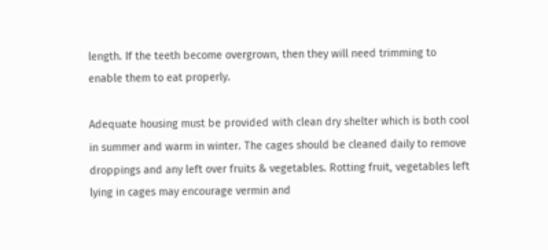length. If the teeth become overgrown, then they will need trimming to enable them to eat properly.

Adequate housing must be provided with clean dry shelter which is both cool in summer and warm in winter. The cages should be cleaned daily to remove droppings and any left over fruits & vegetables. Rotting fruit, vegetables left lying in cages may encourage vermin and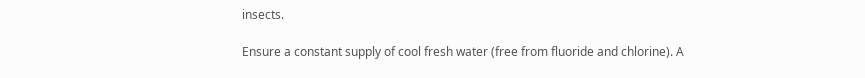insects.

Ensure a constant supply of cool fresh water (free from fluoride and chlorine). A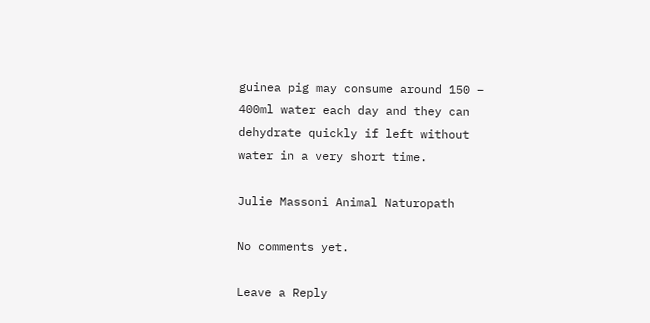guinea pig may consume around 150 – 400ml water each day and they can dehydrate quickly if left without water in a very short time.

Julie Massoni Animal Naturopath

No comments yet.

Leave a Reply